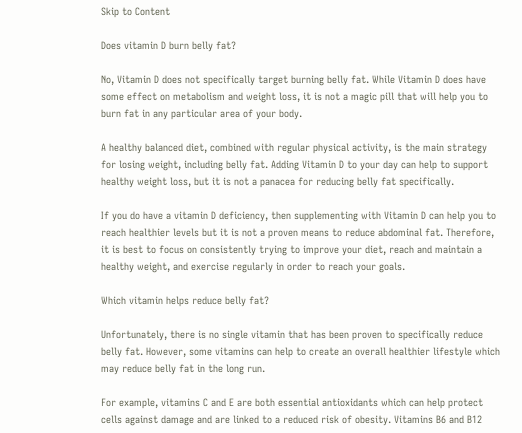Skip to Content

Does vitamin D burn belly fat?

No, Vitamin D does not specifically target burning belly fat. While Vitamin D does have some effect on metabolism and weight loss, it is not a magic pill that will help you to burn fat in any particular area of your body.

A healthy balanced diet, combined with regular physical activity, is the main strategy for losing weight, including belly fat. Adding Vitamin D to your day can help to support healthy weight loss, but it is not a panacea for reducing belly fat specifically.

If you do have a vitamin D deficiency, then supplementing with Vitamin D can help you to reach healthier levels but it is not a proven means to reduce abdominal fat. Therefore, it is best to focus on consistently trying to improve your diet, reach and maintain a healthy weight, and exercise regularly in order to reach your goals.

Which vitamin helps reduce belly fat?

Unfortunately, there is no single vitamin that has been proven to specifically reduce belly fat. However, some vitamins can help to create an overall healthier lifestyle which may reduce belly fat in the long run.

For example, vitamins C and E are both essential antioxidants which can help protect cells against damage and are linked to a reduced risk of obesity. Vitamins B6 and B12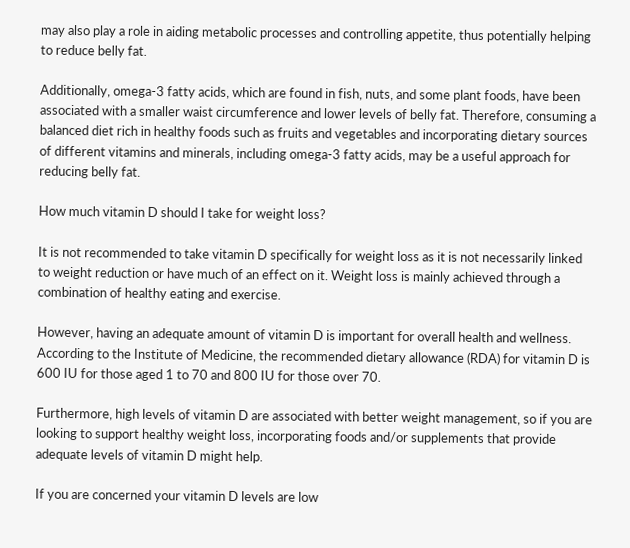may also play a role in aiding metabolic processes and controlling appetite, thus potentially helping to reduce belly fat.

Additionally, omega-3 fatty acids, which are found in fish, nuts, and some plant foods, have been associated with a smaller waist circumference and lower levels of belly fat. Therefore, consuming a balanced diet rich in healthy foods such as fruits and vegetables and incorporating dietary sources of different vitamins and minerals, including omega-3 fatty acids, may be a useful approach for reducing belly fat.

How much vitamin D should I take for weight loss?

It is not recommended to take vitamin D specifically for weight loss as it is not necessarily linked to weight reduction or have much of an effect on it. Weight loss is mainly achieved through a combination of healthy eating and exercise.

However, having an adequate amount of vitamin D is important for overall health and wellness. According to the Institute of Medicine, the recommended dietary allowance (RDA) for vitamin D is 600 IU for those aged 1 to 70 and 800 IU for those over 70.

Furthermore, high levels of vitamin D are associated with better weight management, so if you are looking to support healthy weight loss, incorporating foods and/or supplements that provide adequate levels of vitamin D might help.

If you are concerned your vitamin D levels are low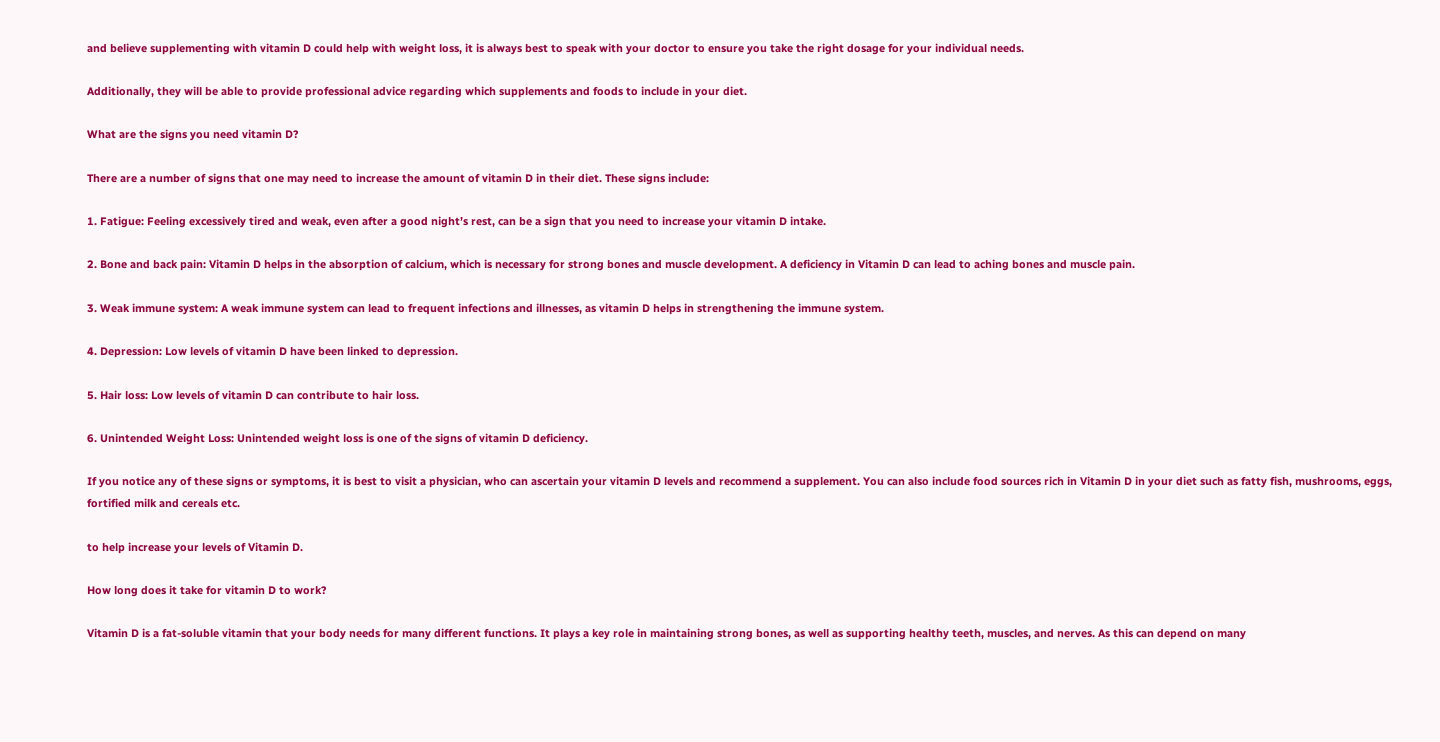and believe supplementing with vitamin D could help with weight loss, it is always best to speak with your doctor to ensure you take the right dosage for your individual needs.

Additionally, they will be able to provide professional advice regarding which supplements and foods to include in your diet.

What are the signs you need vitamin D?

There are a number of signs that one may need to increase the amount of vitamin D in their diet. These signs include:

1. Fatigue: Feeling excessively tired and weak, even after a good night’s rest, can be a sign that you need to increase your vitamin D intake.

2. Bone and back pain: Vitamin D helps in the absorption of calcium, which is necessary for strong bones and muscle development. A deficiency in Vitamin D can lead to aching bones and muscle pain.

3. Weak immune system: A weak immune system can lead to frequent infections and illnesses, as vitamin D helps in strengthening the immune system.

4. Depression: Low levels of vitamin D have been linked to depression.

5. Hair loss: Low levels of vitamin D can contribute to hair loss.

6. Unintended Weight Loss: Unintended weight loss is one of the signs of vitamin D deficiency.

If you notice any of these signs or symptoms, it is best to visit a physician, who can ascertain your vitamin D levels and recommend a supplement. You can also include food sources rich in Vitamin D in your diet such as fatty fish, mushrooms, eggs, fortified milk and cereals etc.

to help increase your levels of Vitamin D.

How long does it take for vitamin D to work?

Vitamin D is a fat-soluble vitamin that your body needs for many different functions. It plays a key role in maintaining strong bones, as well as supporting healthy teeth, muscles, and nerves. As this can depend on many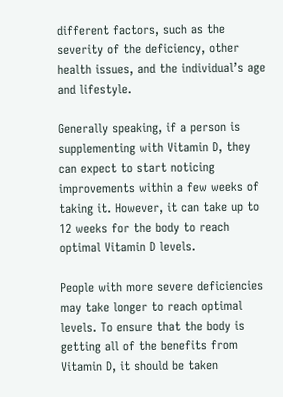different factors, such as the severity of the deficiency, other health issues, and the individual’s age and lifestyle.

Generally speaking, if a person is supplementing with Vitamin D, they can expect to start noticing improvements within a few weeks of taking it. However, it can take up to 12 weeks for the body to reach optimal Vitamin D levels.

People with more severe deficiencies may take longer to reach optimal levels. To ensure that the body is getting all of the benefits from Vitamin D, it should be taken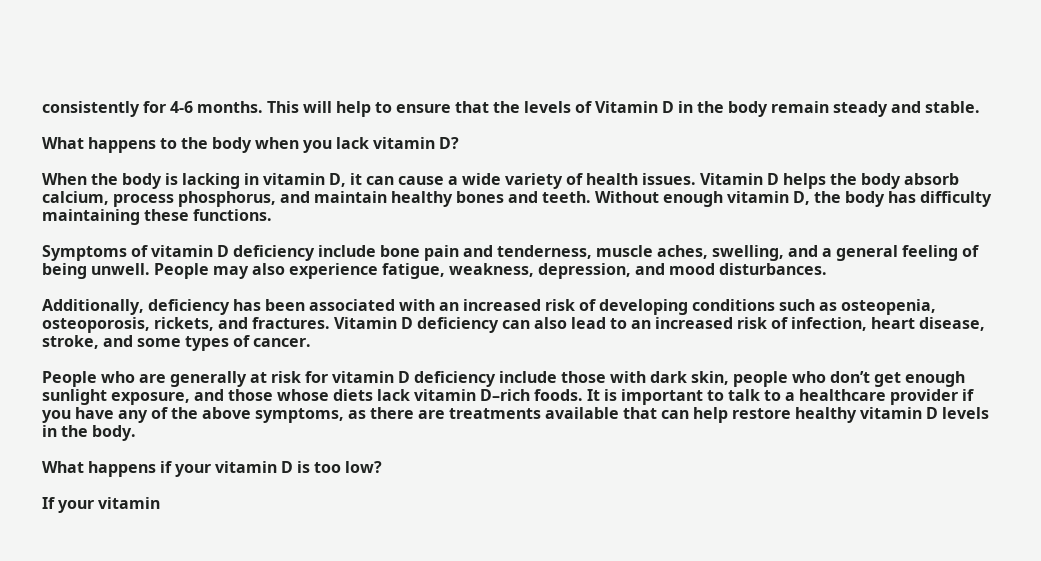consistently for 4-6 months. This will help to ensure that the levels of Vitamin D in the body remain steady and stable.

What happens to the body when you lack vitamin D?

When the body is lacking in vitamin D, it can cause a wide variety of health issues. Vitamin D helps the body absorb calcium, process phosphorus, and maintain healthy bones and teeth. Without enough vitamin D, the body has difficulty maintaining these functions.

Symptoms of vitamin D deficiency include bone pain and tenderness, muscle aches, swelling, and a general feeling of being unwell. People may also experience fatigue, weakness, depression, and mood disturbances.

Additionally, deficiency has been associated with an increased risk of developing conditions such as osteopenia, osteoporosis, rickets, and fractures. Vitamin D deficiency can also lead to an increased risk of infection, heart disease, stroke, and some types of cancer.

People who are generally at risk for vitamin D deficiency include those with dark skin, people who don’t get enough sunlight exposure, and those whose diets lack vitamin D–rich foods. It is important to talk to a healthcare provider if you have any of the above symptoms, as there are treatments available that can help restore healthy vitamin D levels in the body.

What happens if your vitamin D is too low?

If your vitamin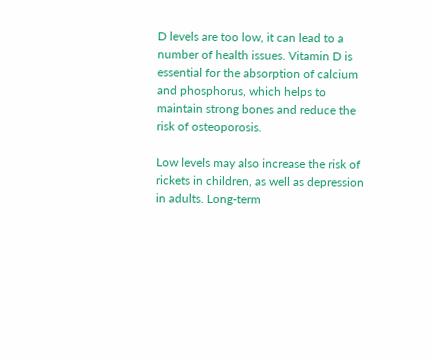D levels are too low, it can lead to a number of health issues. Vitamin D is essential for the absorption of calcium and phosphorus, which helps to maintain strong bones and reduce the risk of osteoporosis.

Low levels may also increase the risk of rickets in children, as well as depression in adults. Long-term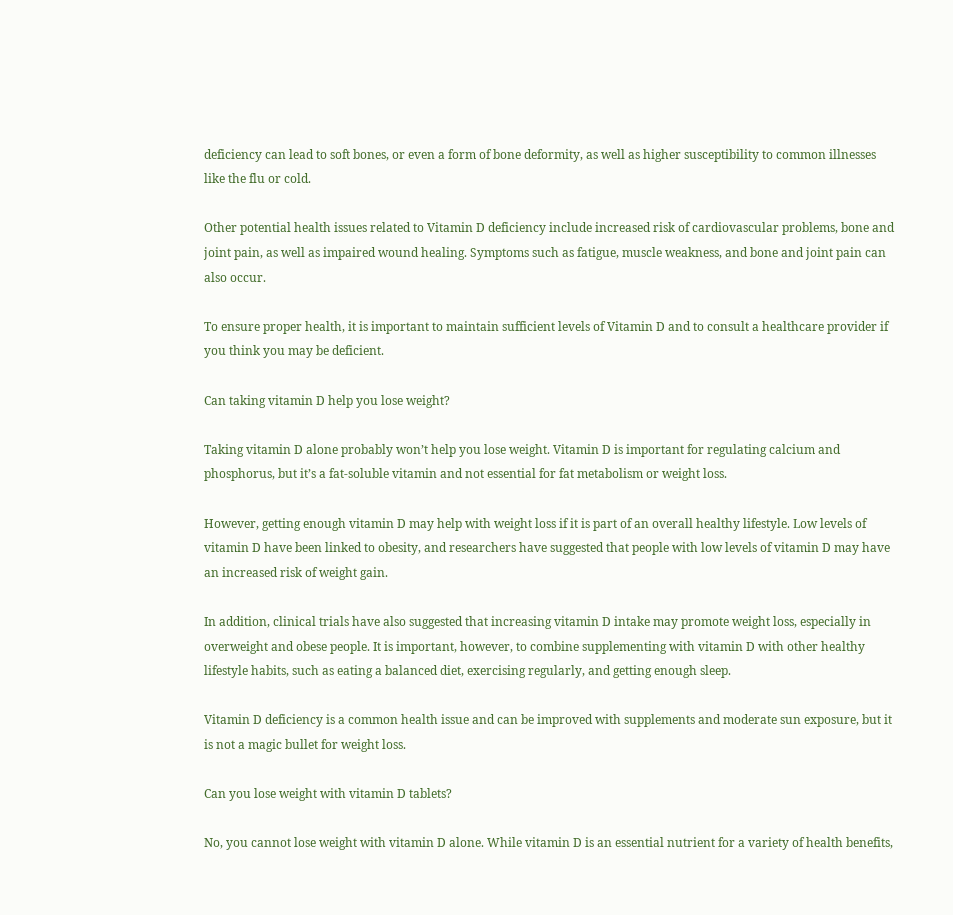deficiency can lead to soft bones, or even a form of bone deformity, as well as higher susceptibility to common illnesses like the flu or cold.

Other potential health issues related to Vitamin D deficiency include increased risk of cardiovascular problems, bone and joint pain, as well as impaired wound healing. Symptoms such as fatigue, muscle weakness, and bone and joint pain can also occur.

To ensure proper health, it is important to maintain sufficient levels of Vitamin D and to consult a healthcare provider if you think you may be deficient.

Can taking vitamin D help you lose weight?

Taking vitamin D alone probably won’t help you lose weight. Vitamin D is important for regulating calcium and phosphorus, but it’s a fat-soluble vitamin and not essential for fat metabolism or weight loss.

However, getting enough vitamin D may help with weight loss if it is part of an overall healthy lifestyle. Low levels of vitamin D have been linked to obesity, and researchers have suggested that people with low levels of vitamin D may have an increased risk of weight gain.

In addition, clinical trials have also suggested that increasing vitamin D intake may promote weight loss, especially in overweight and obese people. It is important, however, to combine supplementing with vitamin D with other healthy lifestyle habits, such as eating a balanced diet, exercising regularly, and getting enough sleep.

Vitamin D deficiency is a common health issue and can be improved with supplements and moderate sun exposure, but it is not a magic bullet for weight loss.

Can you lose weight with vitamin D tablets?

No, you cannot lose weight with vitamin D alone. While vitamin D is an essential nutrient for a variety of health benefits,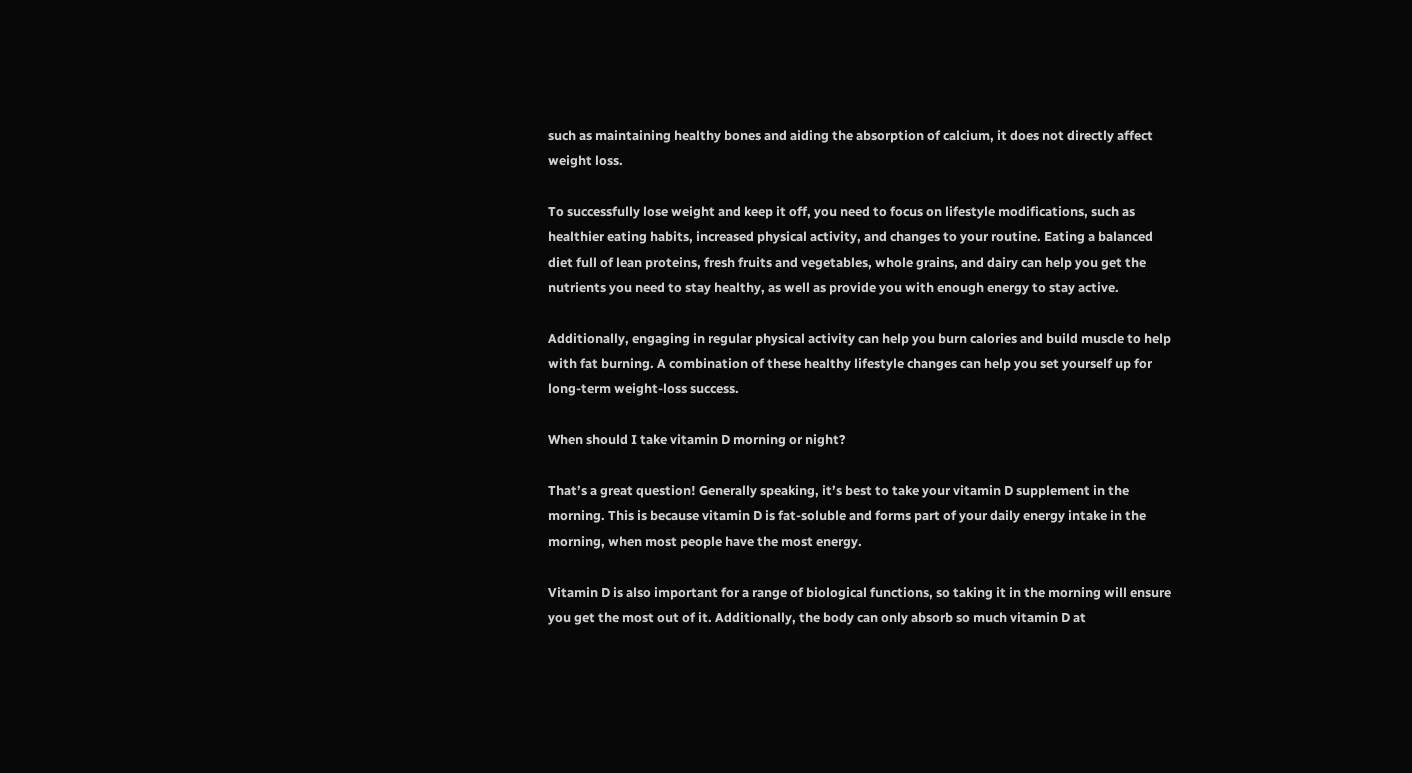such as maintaining healthy bones and aiding the absorption of calcium, it does not directly affect weight loss.

To successfully lose weight and keep it off, you need to focus on lifestyle modifications, such as healthier eating habits, increased physical activity, and changes to your routine. Eating a balanced diet full of lean proteins, fresh fruits and vegetables, whole grains, and dairy can help you get the nutrients you need to stay healthy, as well as provide you with enough energy to stay active.

Additionally, engaging in regular physical activity can help you burn calories and build muscle to help with fat burning. A combination of these healthy lifestyle changes can help you set yourself up for long-term weight-loss success.

When should I take vitamin D morning or night?

That’s a great question! Generally speaking, it’s best to take your vitamin D supplement in the morning. This is because vitamin D is fat-soluble and forms part of your daily energy intake in the morning, when most people have the most energy.

Vitamin D is also important for a range of biological functions, so taking it in the morning will ensure you get the most out of it. Additionally, the body can only absorb so much vitamin D at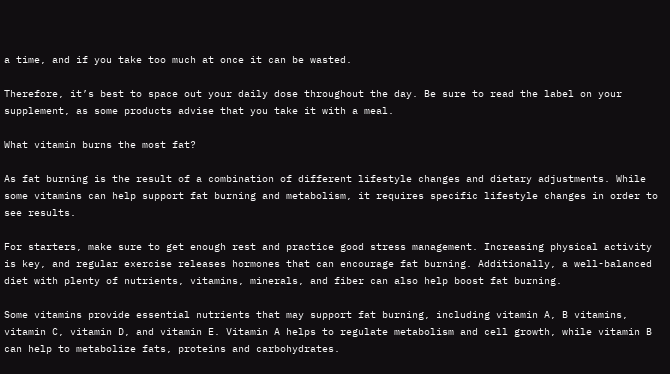a time, and if you take too much at once it can be wasted.

Therefore, it’s best to space out your daily dose throughout the day. Be sure to read the label on your supplement, as some products advise that you take it with a meal.

What vitamin burns the most fat?

As fat burning is the result of a combination of different lifestyle changes and dietary adjustments. While some vitamins can help support fat burning and metabolism, it requires specific lifestyle changes in order to see results.

For starters, make sure to get enough rest and practice good stress management. Increasing physical activity is key, and regular exercise releases hormones that can encourage fat burning. Additionally, a well-balanced diet with plenty of nutrients, vitamins, minerals, and fiber can also help boost fat burning.

Some vitamins provide essential nutrients that may support fat burning, including vitamin A, B vitamins, vitamin C, vitamin D, and vitamin E. Vitamin A helps to regulate metabolism and cell growth, while vitamin B can help to metabolize fats, proteins and carbohydrates.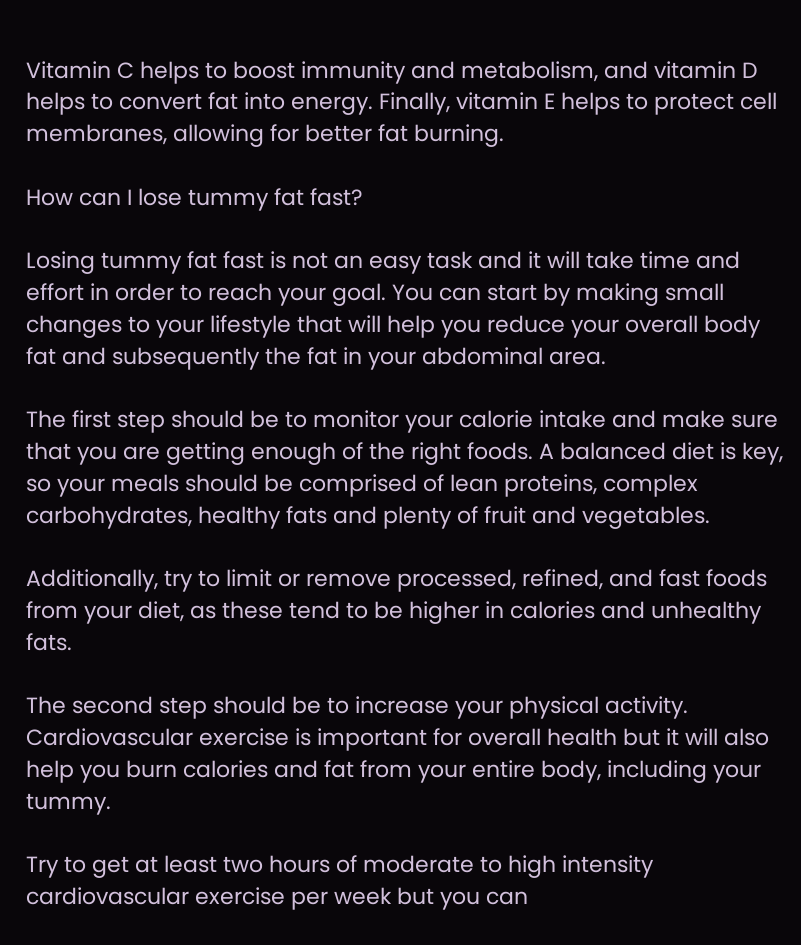Vitamin C helps to boost immunity and metabolism, and vitamin D helps to convert fat into energy. Finally, vitamin E helps to protect cell membranes, allowing for better fat burning.

How can I lose tummy fat fast?

Losing tummy fat fast is not an easy task and it will take time and effort in order to reach your goal. You can start by making small changes to your lifestyle that will help you reduce your overall body fat and subsequently the fat in your abdominal area.

The first step should be to monitor your calorie intake and make sure that you are getting enough of the right foods. A balanced diet is key, so your meals should be comprised of lean proteins, complex carbohydrates, healthy fats and plenty of fruit and vegetables.

Additionally, try to limit or remove processed, refined, and fast foods from your diet, as these tend to be higher in calories and unhealthy fats.

The second step should be to increase your physical activity. Cardiovascular exercise is important for overall health but it will also help you burn calories and fat from your entire body, including your tummy.

Try to get at least two hours of moderate to high intensity cardiovascular exercise per week but you can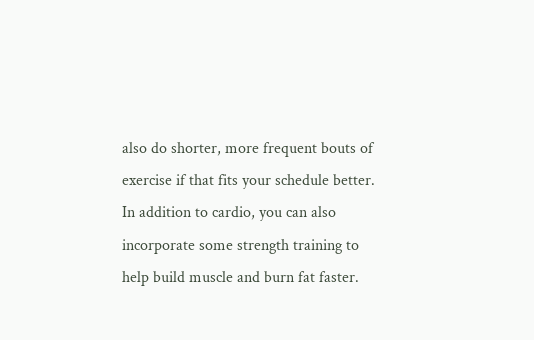also do shorter, more frequent bouts of exercise if that fits your schedule better. In addition to cardio, you can also incorporate some strength training to help build muscle and burn fat faster.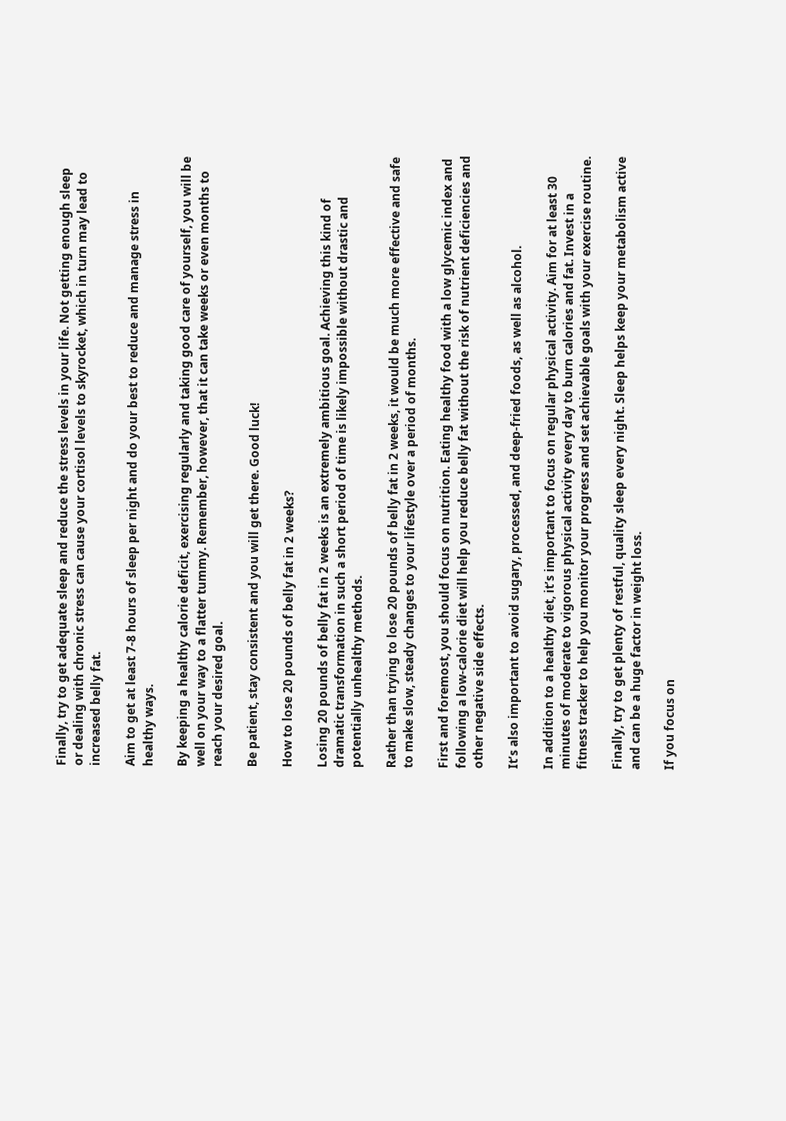Finally, try to get adequate sleep and reduce the stress levels in your life. Not getting enough sleep or dealing with chronic stress can cause your cortisol levels to skyrocket, which in turn may lead to increased belly fat.

Aim to get at least 7-8 hours of sleep per night and do your best to reduce and manage stress in healthy ways.

By keeping a healthy calorie deficit, exercising regularly and taking good care of yourself, you will be well on your way to a flatter tummy. Remember, however, that it can take weeks or even months to reach your desired goal.

Be patient, stay consistent and you will get there. Good luck!

How to lose 20 pounds of belly fat in 2 weeks?

Losing 20 pounds of belly fat in 2 weeks is an extremely ambitious goal. Achieving this kind of dramatic transformation in such a short period of time is likely impossible without drastic and potentially unhealthy methods.

Rather than trying to lose 20 pounds of belly fat in 2 weeks, it would be much more effective and safe to make slow, steady changes to your lifestyle over a period of months.

First and foremost, you should focus on nutrition. Eating healthy food with a low glycemic index and following a low-calorie diet will help you reduce belly fat without the risk of nutrient deficiencies and other negative side effects.

It’s also important to avoid sugary, processed, and deep-fried foods, as well as alcohol.

In addition to a healthy diet, it’s important to focus on regular physical activity. Aim for at least 30 minutes of moderate to vigorous physical activity every day to burn calories and fat. Invest in a fitness tracker to help you monitor your progress and set achievable goals with your exercise routine.

Finally, try to get plenty of restful, quality sleep every night. Sleep helps keep your metabolism active and can be a huge factor in weight loss.

If you focus on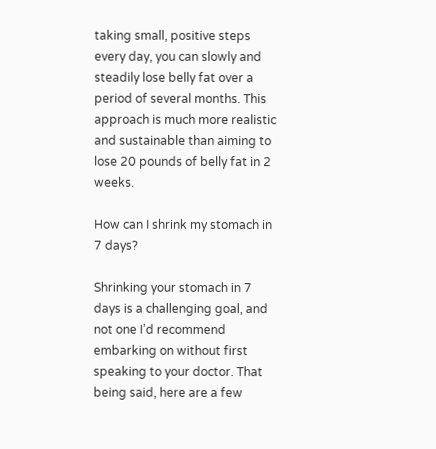taking small, positive steps every day, you can slowly and steadily lose belly fat over a period of several months. This approach is much more realistic and sustainable than aiming to lose 20 pounds of belly fat in 2 weeks.

How can I shrink my stomach in 7 days?

Shrinking your stomach in 7 days is a challenging goal, and not one I’d recommend embarking on without first speaking to your doctor. That being said, here are a few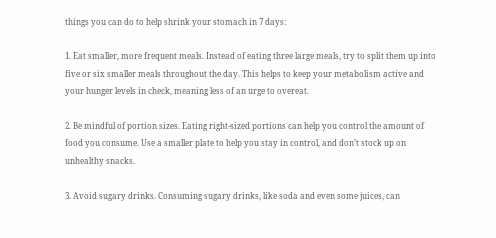things you can do to help shrink your stomach in 7 days:

1. Eat smaller, more frequent meals. Instead of eating three large meals, try to split them up into five or six smaller meals throughout the day. This helps to keep your metabolism active and your hunger levels in check, meaning less of an urge to overeat.

2. Be mindful of portion sizes. Eating right-sized portions can help you control the amount of food you consume. Use a smaller plate to help you stay in control, and don’t stock up on unhealthy snacks.

3. Avoid sugary drinks. Consuming sugary drinks, like soda and even some juices, can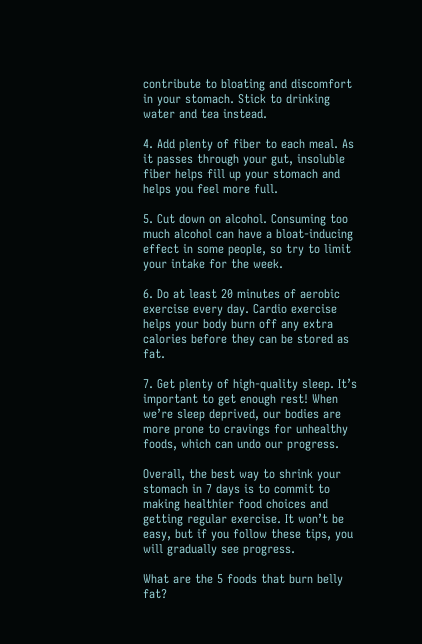contribute to bloating and discomfort in your stomach. Stick to drinking water and tea instead.

4. Add plenty of fiber to each meal. As it passes through your gut, insoluble fiber helps fill up your stomach and helps you feel more full.

5. Cut down on alcohol. Consuming too much alcohol can have a bloat-inducing effect in some people, so try to limit your intake for the week.

6. Do at least 20 minutes of aerobic exercise every day. Cardio exercise helps your body burn off any extra calories before they can be stored as fat.

7. Get plenty of high-quality sleep. It’s important to get enough rest! When we’re sleep deprived, our bodies are more prone to cravings for unhealthy foods, which can undo our progress.

Overall, the best way to shrink your stomach in 7 days is to commit to making healthier food choices and getting regular exercise. It won’t be easy, but if you follow these tips, you will gradually see progress.

What are the 5 foods that burn belly fat?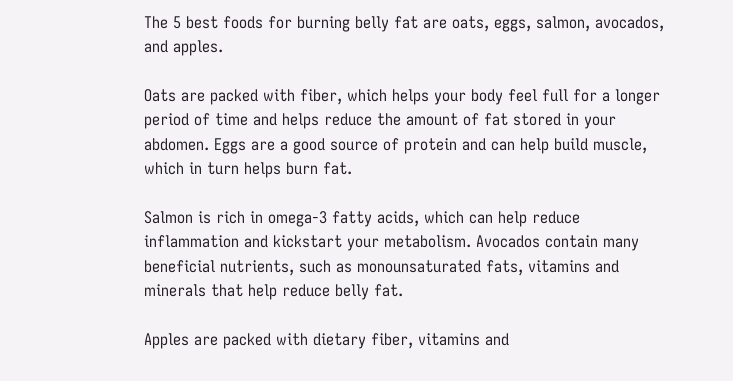The 5 best foods for burning belly fat are oats, eggs, salmon, avocados, and apples.

Oats are packed with fiber, which helps your body feel full for a longer period of time and helps reduce the amount of fat stored in your abdomen. Eggs are a good source of protein and can help build muscle, which in turn helps burn fat.

Salmon is rich in omega-3 fatty acids, which can help reduce inflammation and kickstart your metabolism. Avocados contain many beneficial nutrients, such as monounsaturated fats, vitamins and minerals that help reduce belly fat.

Apples are packed with dietary fiber, vitamins and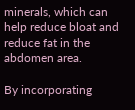minerals, which can help reduce bloat and reduce fat in the abdomen area.

By incorporating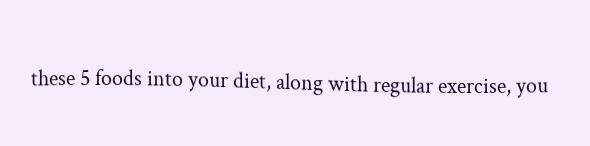these 5 foods into your diet, along with regular exercise, you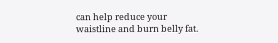can help reduce your waistline and burn belly fat.